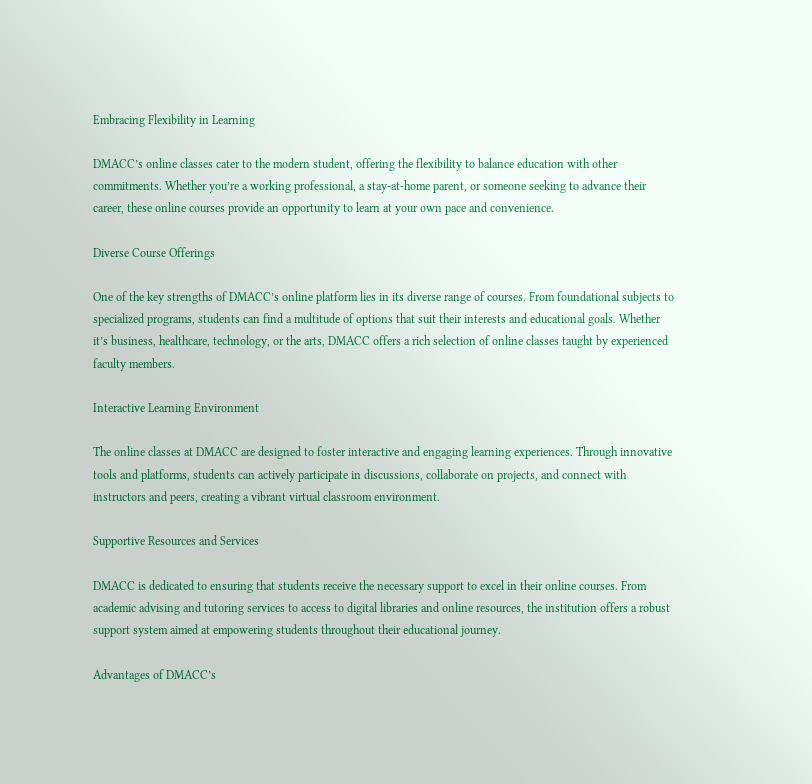Embracing Flexibility in Learning

DMACC’s online classes cater to the modern student, offering the flexibility to balance education with other commitments. Whether you’re a working professional, a stay-at-home parent, or someone seeking to advance their career, these online courses provide an opportunity to learn at your own pace and convenience.

Diverse Course Offerings

One of the key strengths of DMACC’s online platform lies in its diverse range of courses. From foundational subjects to specialized programs, students can find a multitude of options that suit their interests and educational goals. Whether it’s business, healthcare, technology, or the arts, DMACC offers a rich selection of online classes taught by experienced faculty members.

Interactive Learning Environment

The online classes at DMACC are designed to foster interactive and engaging learning experiences. Through innovative tools and platforms, students can actively participate in discussions, collaborate on projects, and connect with instructors and peers, creating a vibrant virtual classroom environment.

Supportive Resources and Services

DMACC is dedicated to ensuring that students receive the necessary support to excel in their online courses. From academic advising and tutoring services to access to digital libraries and online resources, the institution offers a robust support system aimed at empowering students throughout their educational journey.

Advantages of DMACC’s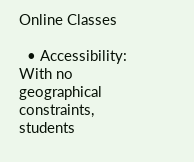Online Classes

  • Accessibility: With no geographical constraints, students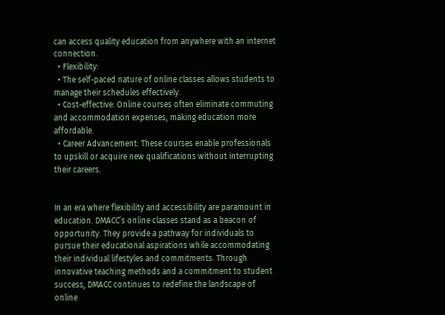can access quality education from anywhere with an internet connection.
  • Flexibility:
  • The self-paced nature of online classes allows students to manage their schedules effectively.
  • Cost-effective: Online courses often eliminate commuting and accommodation expenses, making education more affordable.
  • Career Advancement: These courses enable professionals to upskill or acquire new qualifications without interrupting their careers.


In an era where flexibility and accessibility are paramount in education. DMACC’s online classes stand as a beacon of opportunity. They provide a pathway for individuals to pursue their educational aspirations while accommodating their individual lifestyles and commitments. Through innovative teaching methods and a commitment to student success, DMACC continues to redefine the landscape of online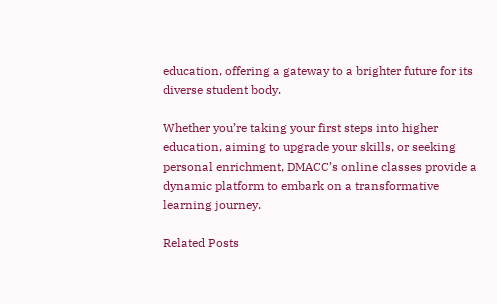education, offering a gateway to a brighter future for its diverse student body.

Whether you’re taking your first steps into higher education, aiming to upgrade your skills, or seeking personal enrichment, DMACC’s online classes provide a dynamic platform to embark on a transformative learning journey.

Related Posts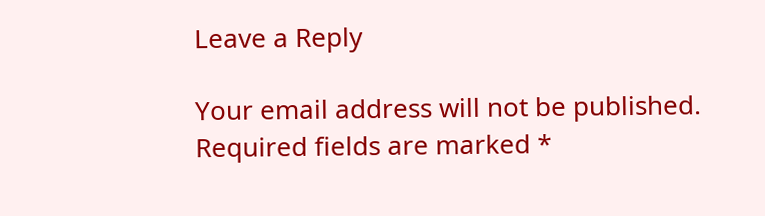Leave a Reply

Your email address will not be published. Required fields are marked *